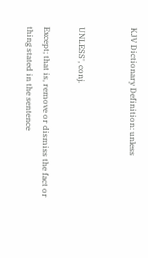KJV Dictionary Definition: unless


UNLESS', conj.

Except; that is, remove or dismiss the fact or thing stated in the sentence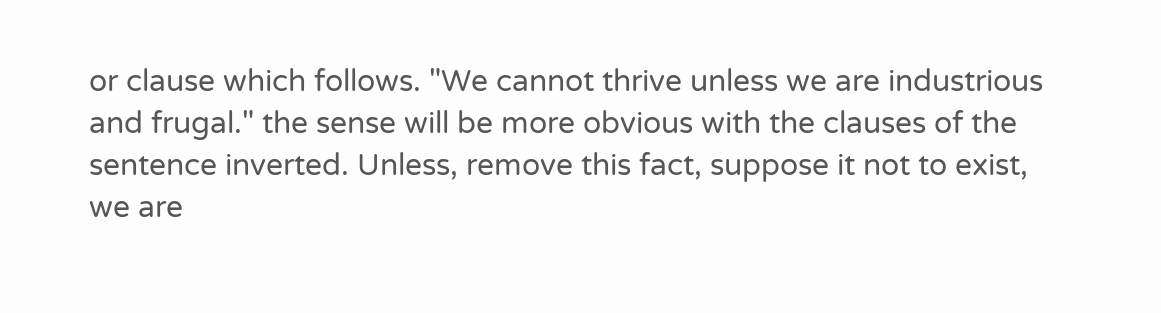or clause which follows. "We cannot thrive unless we are industrious and frugal." the sense will be more obvious with the clauses of the sentence inverted. Unless, remove this fact, suppose it not to exist, we are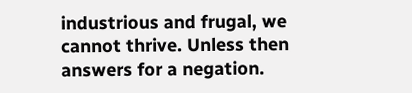industrious and frugal, we cannot thrive. Unless then answers for a negation.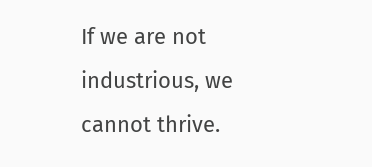If we are not industrious, we cannot thrive.